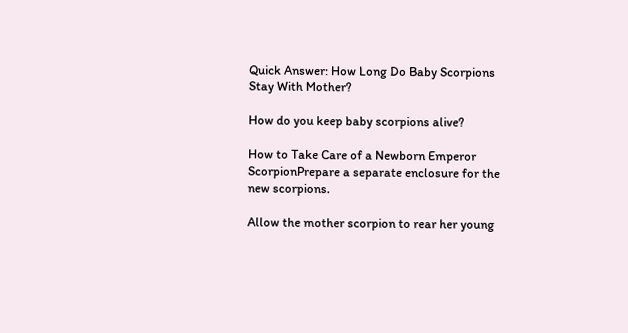Quick Answer: How Long Do Baby Scorpions Stay With Mother?

How do you keep baby scorpions alive?

How to Take Care of a Newborn Emperor ScorpionPrepare a separate enclosure for the new scorpions.

Allow the mother scorpion to rear her young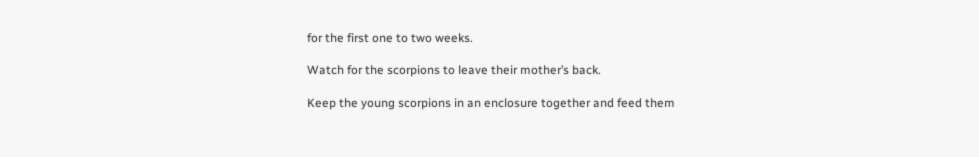for the first one to two weeks.

Watch for the scorpions to leave their mother’s back.

Keep the young scorpions in an enclosure together and feed them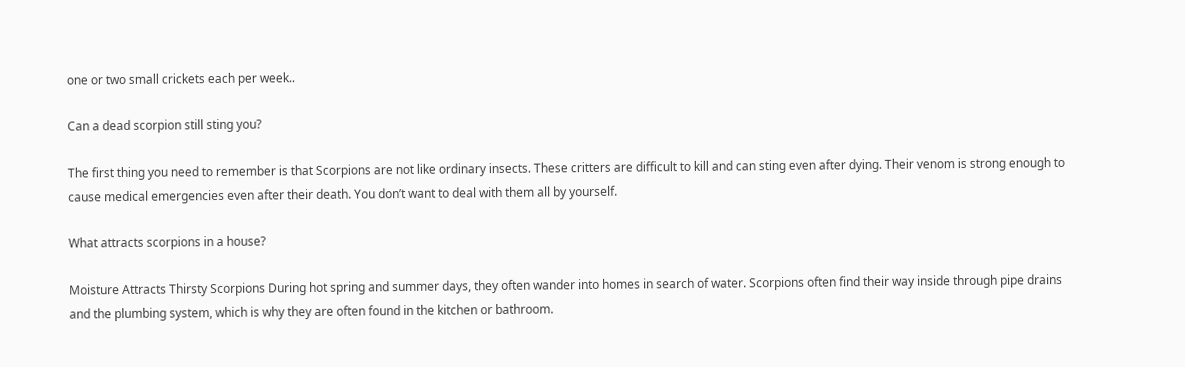one or two small crickets each per week..

Can a dead scorpion still sting you?

The first thing you need to remember is that Scorpions are not like ordinary insects. These critters are difficult to kill and can sting even after dying. Their venom is strong enough to cause medical emergencies even after their death. You don’t want to deal with them all by yourself.

What attracts scorpions in a house?

Moisture Attracts Thirsty Scorpions During hot spring and summer days, they often wander into homes in search of water. Scorpions often find their way inside through pipe drains and the plumbing system, which is why they are often found in the kitchen or bathroom.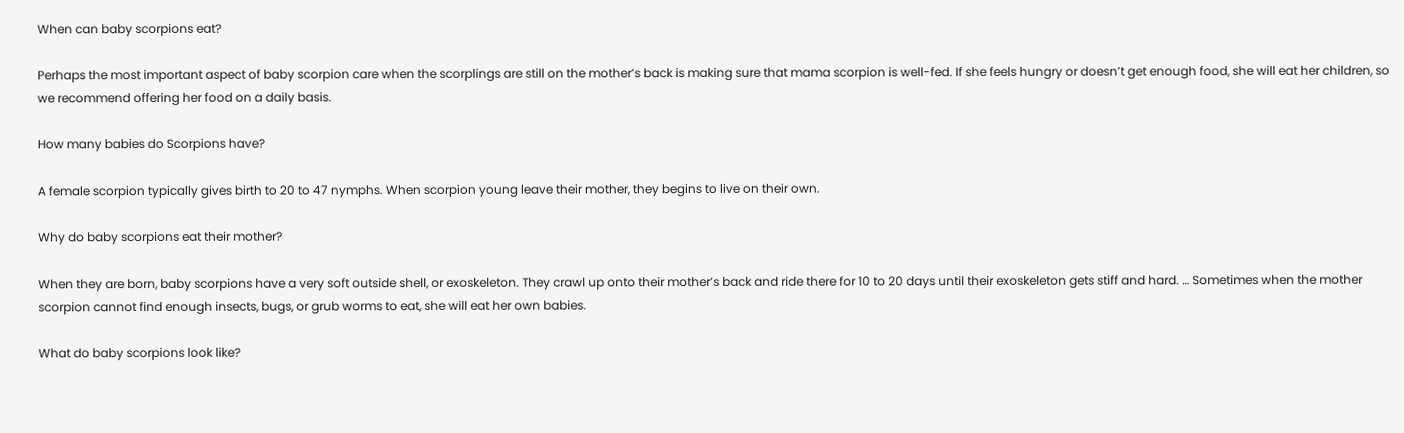When can baby scorpions eat?

Perhaps the most important aspect of baby scorpion care when the scorplings are still on the mother’s back is making sure that mama scorpion is well-fed. If she feels hungry or doesn’t get enough food, she will eat her children, so we recommend offering her food on a daily basis.

How many babies do Scorpions have?

A female scorpion typically gives birth to 20 to 47 nymphs. When scorpion young leave their mother, they begins to live on their own.

Why do baby scorpions eat their mother?

When they are born, baby scorpions have a very soft outside shell, or exoskeleton. They crawl up onto their mother’s back and ride there for 10 to 20 days until their exoskeleton gets stiff and hard. … Sometimes when the mother scorpion cannot find enough insects, bugs, or grub worms to eat, she will eat her own babies.

What do baby scorpions look like?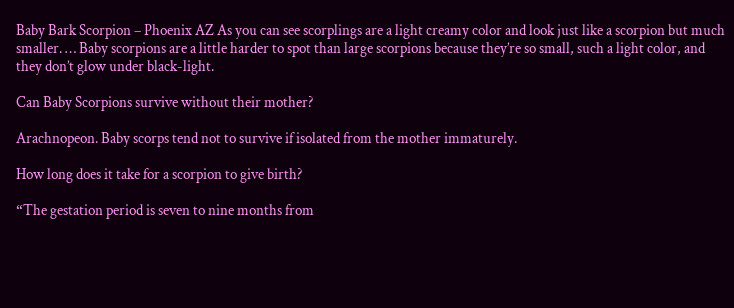Baby Bark Scorpion – Phoenix AZ As you can see scorplings are a light creamy color and look just like a scorpion but much smaller. … Baby scorpions are a little harder to spot than large scorpions because they’re so small, such a light color, and they don’t glow under black-light.

Can Baby Scorpions survive without their mother?

Arachnopeon. Baby scorps tend not to survive if isolated from the mother immaturely.

How long does it take for a scorpion to give birth?

“The gestation period is seven to nine months from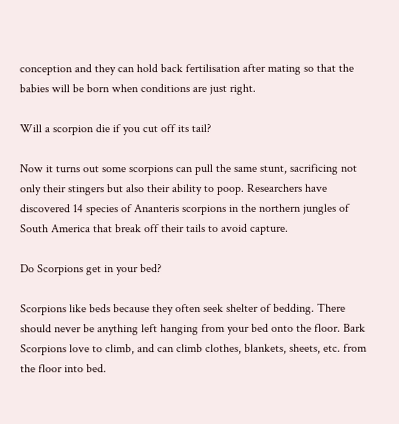conception and they can hold back fertilisation after mating so that the babies will be born when conditions are just right.

Will a scorpion die if you cut off its tail?

Now it turns out some scorpions can pull the same stunt, sacrificing not only their stingers but also their ability to poop. Researchers have discovered 14 species of Ananteris scorpions in the northern jungles of South America that break off their tails to avoid capture.

Do Scorpions get in your bed?

Scorpions like beds because they often seek shelter of bedding. There should never be anything left hanging from your bed onto the floor. Bark Scorpions love to climb, and can climb clothes, blankets, sheets, etc. from the floor into bed.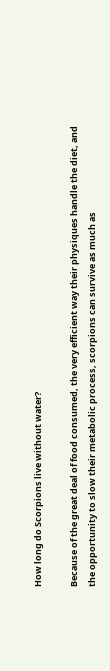How long do Scorpions live without water?

Because of the great deal of food consumed, the very efficient way their physiques handle the diet, and the opportunity to slow their metabolic process, scorpions can survive as much as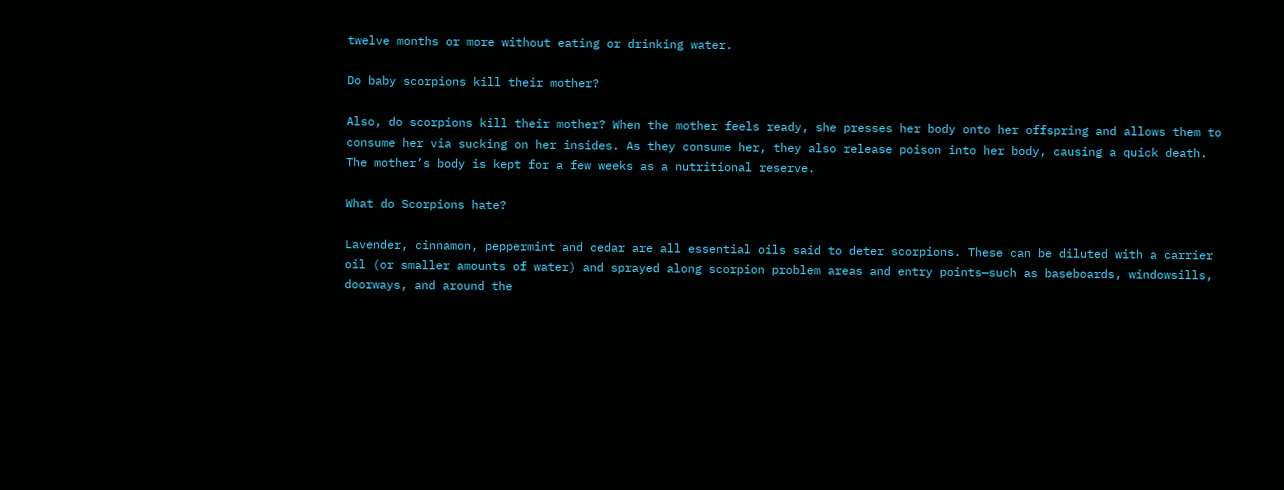twelve months or more without eating or drinking water.

Do baby scorpions kill their mother?

Also, do scorpions kill their mother? When the mother feels ready, she presses her body onto her offspring and allows them to consume her via sucking on her insides. As they consume her, they also release poison into her body, causing a quick death. The mother’s body is kept for a few weeks as a nutritional reserve.

What do Scorpions hate?

Lavender, cinnamon, peppermint and cedar are all essential oils said to deter scorpions. These can be diluted with a carrier oil (or smaller amounts of water) and sprayed along scorpion problem areas and entry points—such as baseboards, windowsills, doorways, and around the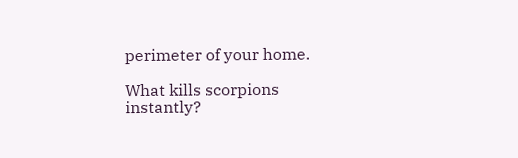perimeter of your home.

What kills scorpions instantly?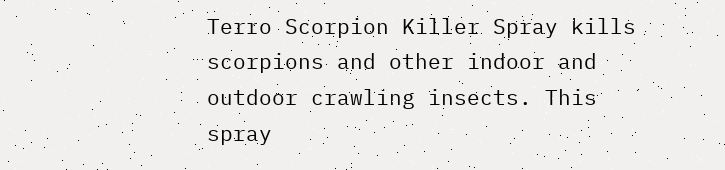Terro Scorpion Killer Spray kills scorpions and other indoor and outdoor crawling insects. This spray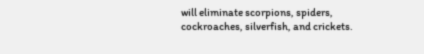will eliminate scorpions, spiders, cockroaches, silverfish, and crickets.